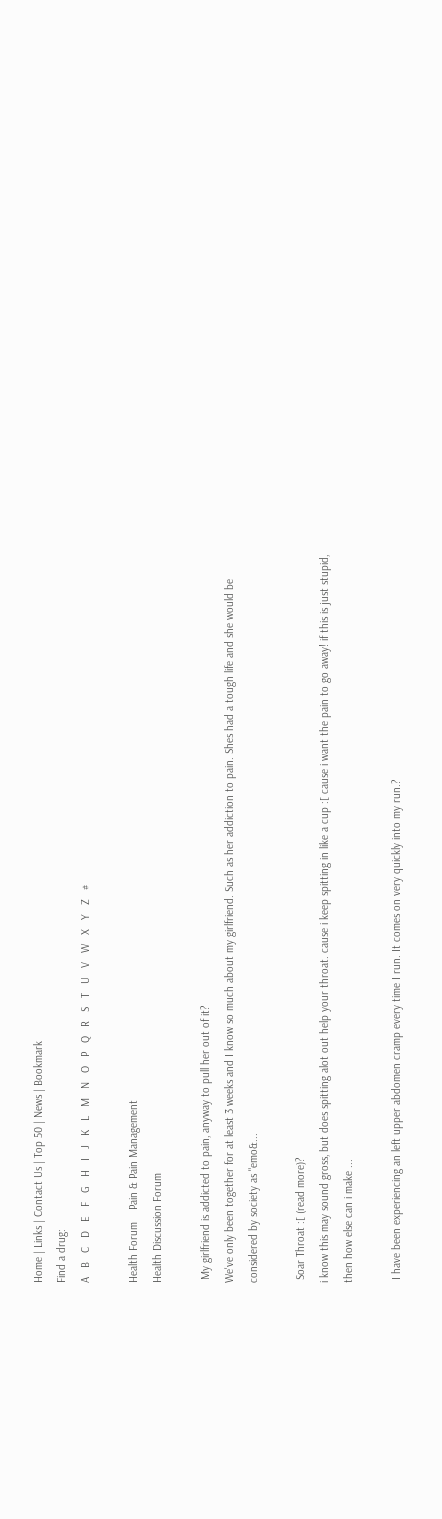Home | Links | Contact Us | Top 50 | News | Bookmark
Find a drug:
A   B   C   D   E   F   G   H   I   J   K   L   M   N   O   P   Q   R   S   T   U   V   W   X   Y   Z   #

Health Forum    Pain & Pain Management
Health Discussion Forum

 My girlfriend is addicted to pain, anyway to pull her out of it?
We've only been together for at least 3 weeks and I know so much about my girlfriend. Such as her addiction to pain. Shes had a tough life and she would be considered by society as "emo&...

 Soar Throat :[ (read more)?
i know this may sound gross, but does spitting alot out help your throat. cause i keep spitting in like a cup :[ cause i want the pain to go away! if this is just stupid, then how else can i make ...

 I have been experiencing an left upper abdomen cramp every time I run. It comes on very quickly into my run.?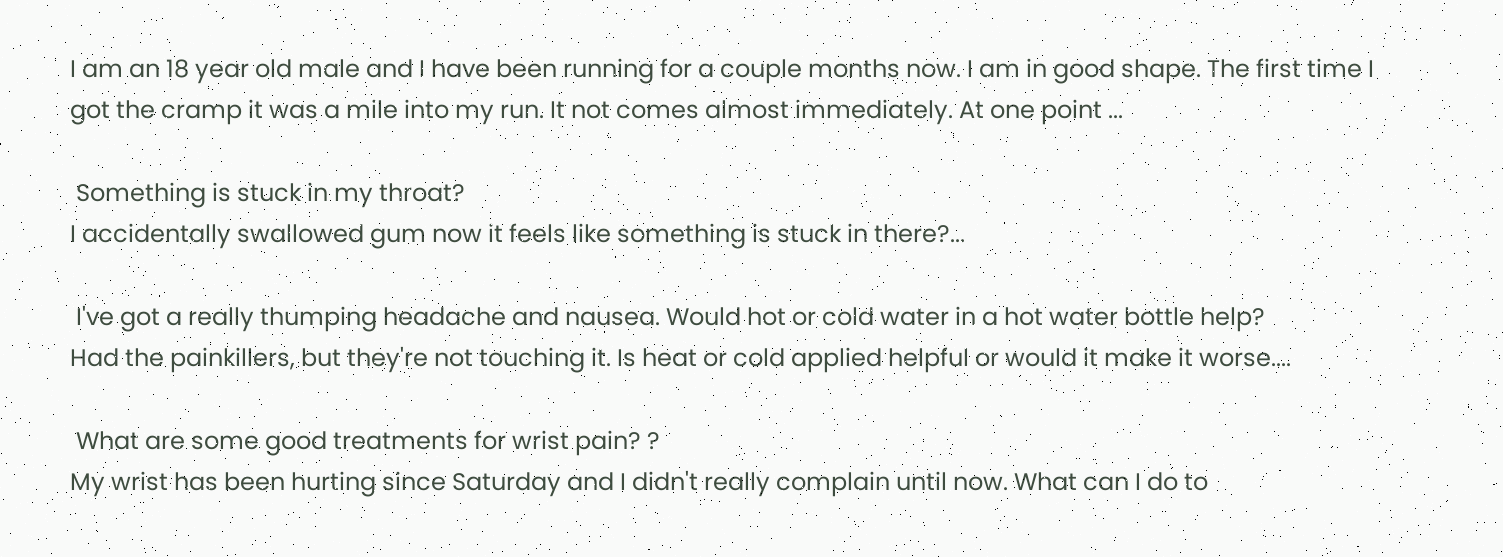I am an 18 year old male and I have been running for a couple months now. I am in good shape. The first time I got the cramp it was a mile into my run. It not comes almost immediately. At one point ...

 Something is stuck in my throat?
I accidentally swallowed gum now it feels like something is stuck in there?...

 I've got a really thumping headache and nausea. Would hot or cold water in a hot water bottle help?
Had the painkillers, but they're not touching it. Is heat or cold applied helpful or would it make it worse....

 What are some good treatments for wrist pain? ?
My wrist has been hurting since Saturday and I didn't really complain until now. What can I do to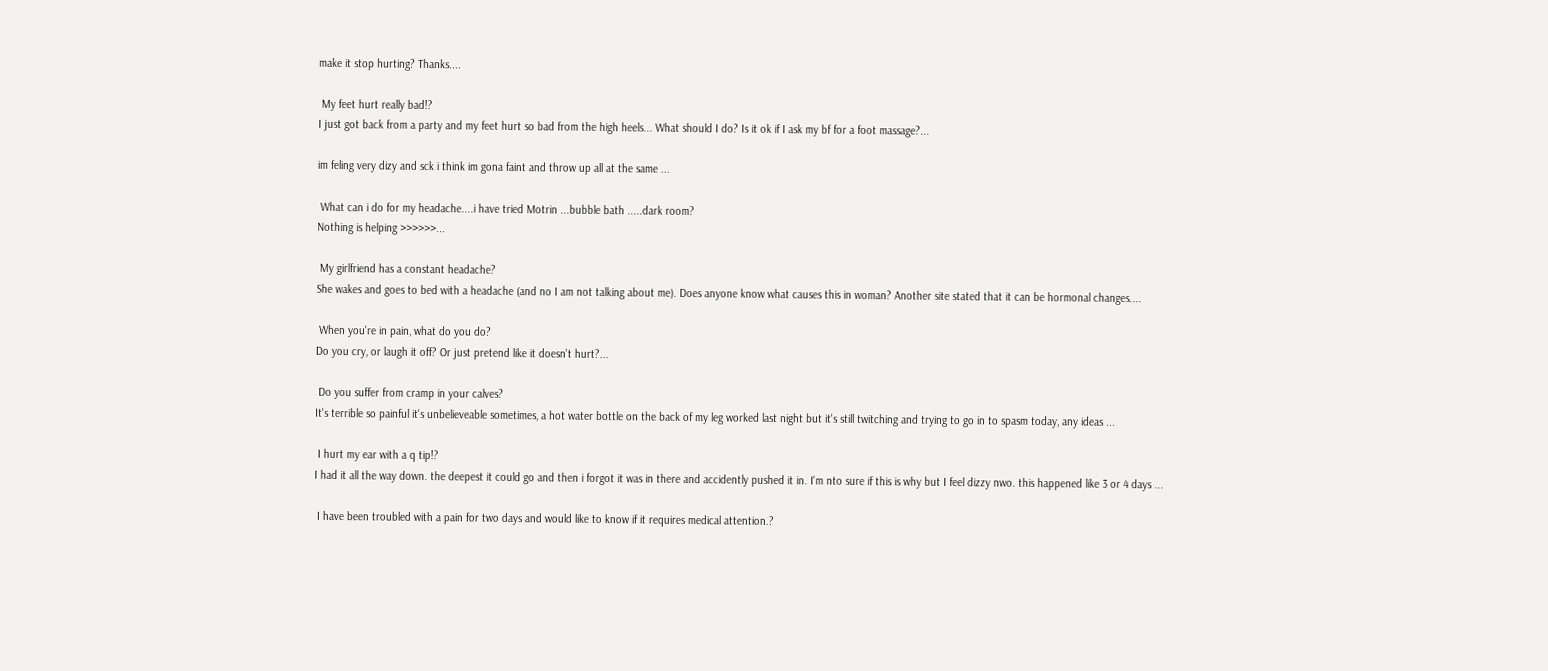make it stop hurting? Thanks....

 My feet hurt really bad!?
I just got back from a party and my feet hurt so bad from the high heels... What should I do? Is it ok if I ask my bf for a foot massage?...

im feling very dizy and sck i think im gona faint and throw up all at the same ...

 What can i do for my headache....i have tried Motrin ...bubble bath .....dark room?
Nothing is helping >>>>>>...

 My girlfriend has a constant headache?
She wakes and goes to bed with a headache (and no I am not talking about me). Does anyone know what causes this in woman? Another site stated that it can be hormonal changes....

 When you're in pain, what do you do?
Do you cry, or laugh it off? Or just pretend like it doesn't hurt?...

 Do you suffer from cramp in your calves?
It's terrible so painful it's unbelieveable sometimes, a hot water bottle on the back of my leg worked last night but it's still twitching and trying to go in to spasm today, any ideas ...

 I hurt my ear with a q tip!?
I had it all the way down. the deepest it could go and then i forgot it was in there and accidently pushed it in. I'm nto sure if this is why but I feel dizzy nwo. this happened like 3 or 4 days ...

 I have been troubled with a pain for two days and would like to know if it requires medical attention.?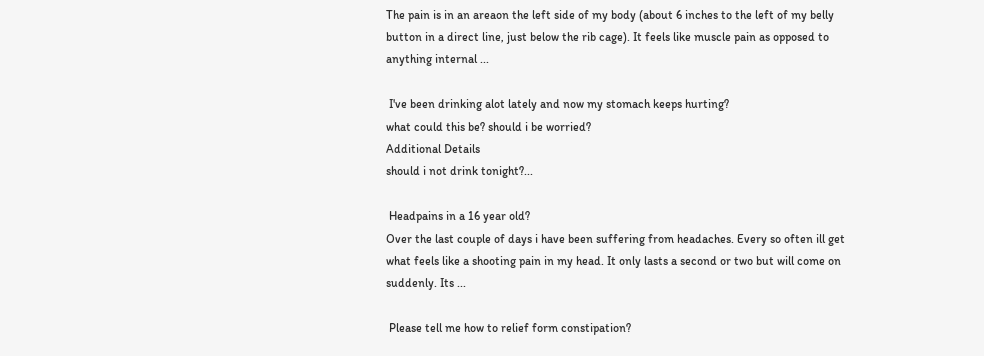The pain is in an areaon the left side of my body (about 6 inches to the left of my belly button in a direct line, just below the rib cage). It feels like muscle pain as opposed to anything internal ...

 I've been drinking alot lately and now my stomach keeps hurting?
what could this be? should i be worried?
Additional Details
should i not drink tonight?...

 Headpains in a 16 year old?
Over the last couple of days i have been suffering from headaches. Every so often ill get what feels like a shooting pain in my head. It only lasts a second or two but will come on suddenly. Its ...

 Please tell me how to relief form constipation?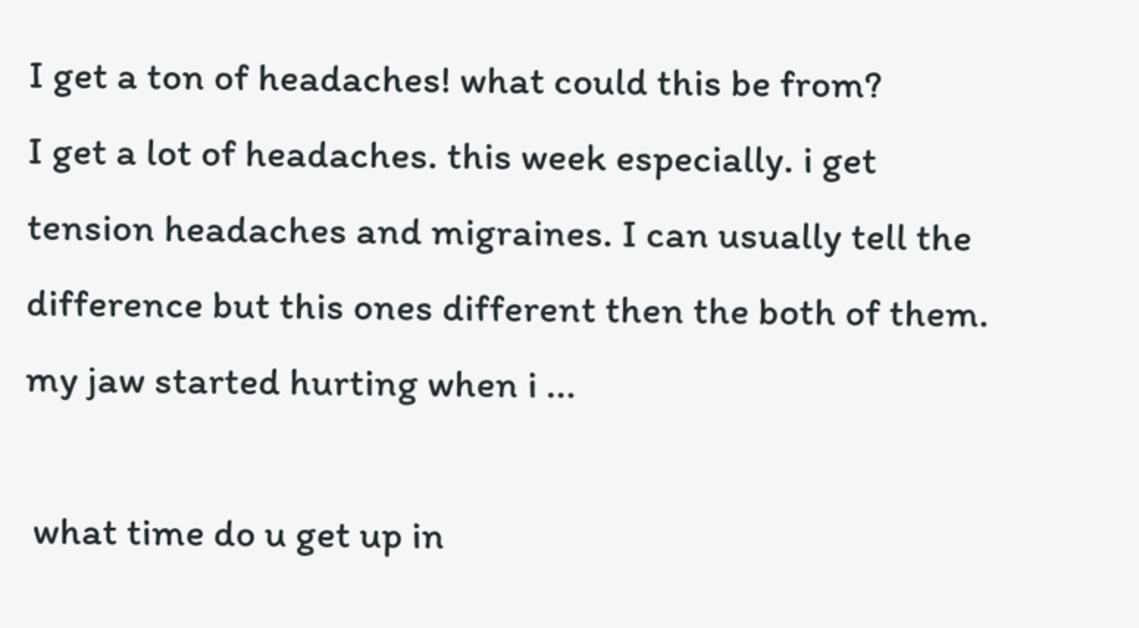I get a ton of headaches! what could this be from?
I get a lot of headaches. this week especially. i get tension headaches and migraines. I can usually tell the difference but this ones different then the both of them. my jaw started hurting when i ...

 what time do u get up in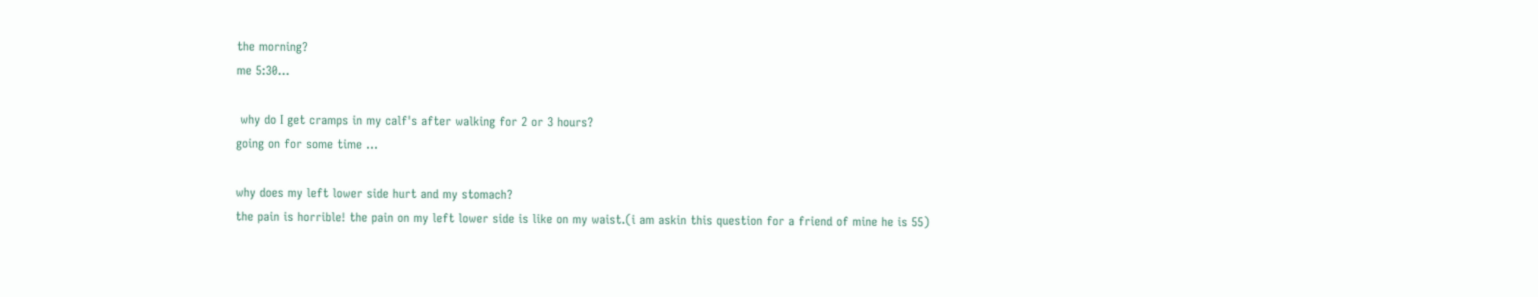the morning?
me 5:30...

 why do I get cramps in my calf's after walking for 2 or 3 hours?
going on for some time ...

why does my left lower side hurt and my stomach?
the pain is horrible! the pain on my left lower side is like on my waist.(i am askin this question for a friend of mine he is 55)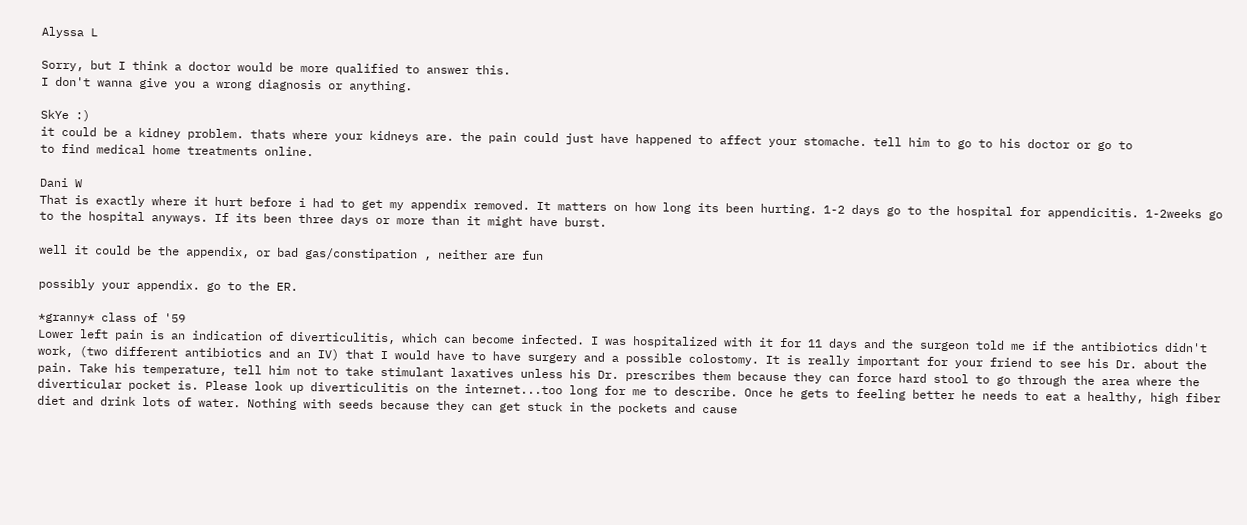Alyssa L

Sorry, but I think a doctor would be more qualified to answer this.
I don't wanna give you a wrong diagnosis or anything.

SkYe :)
it could be a kidney problem. thats where your kidneys are. the pain could just have happened to affect your stomache. tell him to go to his doctor or go to
to find medical home treatments online.

Dani W
That is exactly where it hurt before i had to get my appendix removed. It matters on how long its been hurting. 1-2 days go to the hospital for appendicitis. 1-2weeks go to the hospital anyways. If its been three days or more than it might have burst.

well it could be the appendix, or bad gas/constipation , neither are fun

possibly your appendix. go to the ER.

*granny* class of '59
Lower left pain is an indication of diverticulitis, which can become infected. I was hospitalized with it for 11 days and the surgeon told me if the antibiotics didn't work, (two different antibiotics and an IV) that I would have to have surgery and a possible colostomy. It is really important for your friend to see his Dr. about the pain. Take his temperature, tell him not to take stimulant laxatives unless his Dr. prescribes them because they can force hard stool to go through the area where the diverticular pocket is. Please look up diverticulitis on the internet...too long for me to describe. Once he gets to feeling better he needs to eat a healthy, high fiber diet and drink lots of water. Nothing with seeds because they can get stuck in the pockets and cause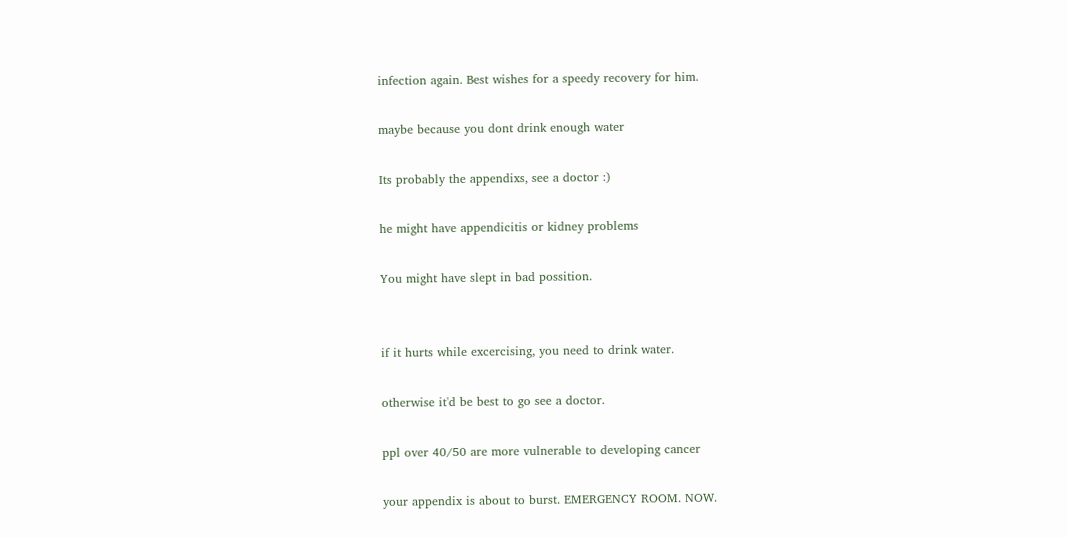infection again. Best wishes for a speedy recovery for him.

maybe because you dont drink enough water

Its probably the appendixs, see a doctor :)

he might have appendicitis or kidney problems

You might have slept in bad possition.


if it hurts while excercising, you need to drink water.

otherwise it'd be best to go see a doctor.

ppl over 40/50 are more vulnerable to developing cancer

your appendix is about to burst. EMERGENCY ROOM. NOW.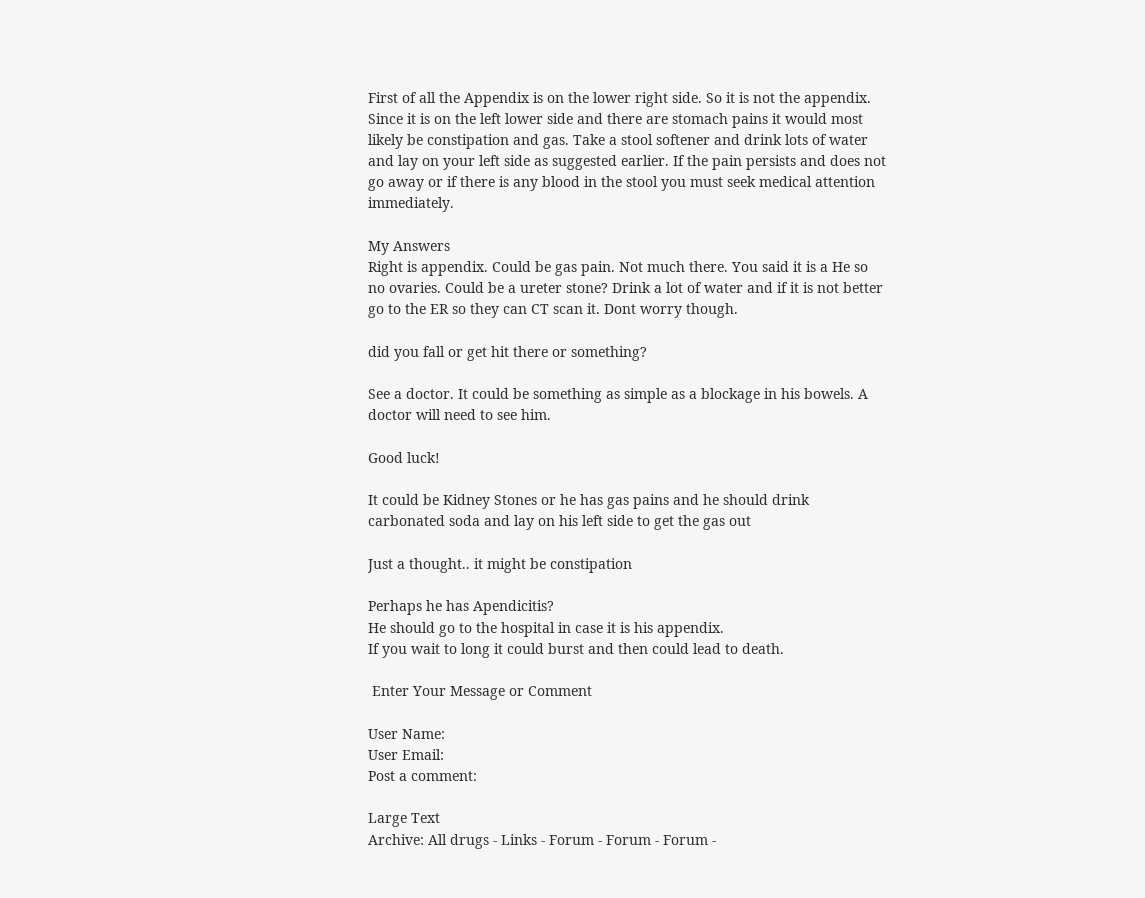First of all the Appendix is on the lower right side. So it is not the appendix. Since it is on the left lower side and there are stomach pains it would most likely be constipation and gas. Take a stool softener and drink lots of water and lay on your left side as suggested earlier. If the pain persists and does not go away or if there is any blood in the stool you must seek medical attention immediately.

My Answers
Right is appendix. Could be gas pain. Not much there. You said it is a He so no ovaries. Could be a ureter stone? Drink a lot of water and if it is not better go to the ER so they can CT scan it. Dont worry though.

did you fall or get hit there or something?

See a doctor. It could be something as simple as a blockage in his bowels. A doctor will need to see him.

Good luck!

It could be Kidney Stones or he has gas pains and he should drink carbonated soda and lay on his left side to get the gas out

Just a thought.. it might be constipation

Perhaps he has Apendicitis?
He should go to the hospital in case it is his appendix.
If you wait to long it could burst and then could lead to death.

 Enter Your Message or Comment

User Name:
User Email:
Post a comment:

Large Text
Archive: All drugs - Links - Forum - Forum - Forum -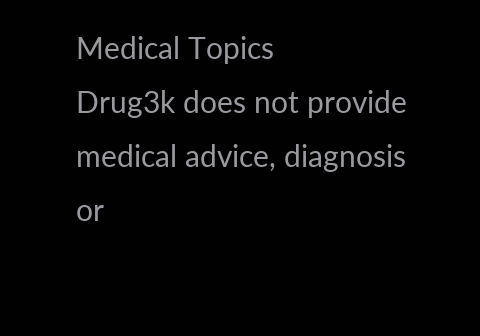Medical Topics
Drug3k does not provide medical advice, diagnosis or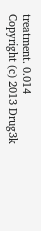treatment. 0.014
Copyright (c) 2013 Drug3k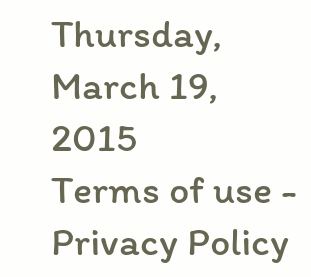Thursday, March 19, 2015
Terms of use - Privacy Policy